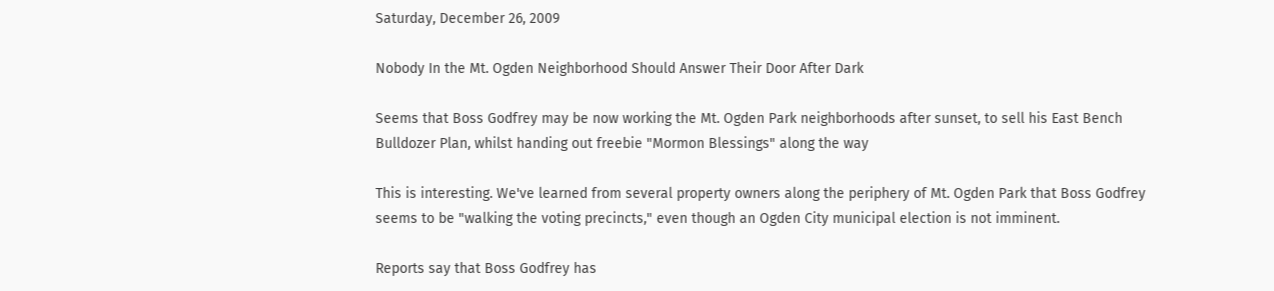Saturday, December 26, 2009

Nobody In the Mt. Ogden Neighborhood Should Answer Their Door After Dark

Seems that Boss Godfrey may be now working the Mt. Ogden Park neighborhoods after sunset, to sell his East Bench Bulldozer Plan, whilst handing out freebie "Mormon Blessings" along the way

This is interesting. We've learned from several property owners along the periphery of Mt. Ogden Park that Boss Godfrey seems to be "walking the voting precincts," even though an Ogden City municipal election is not imminent.

Reports say that Boss Godfrey has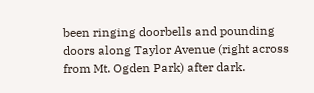been ringing doorbells and pounding doors along Taylor Avenue (right across from Mt. Ogden Park) after dark.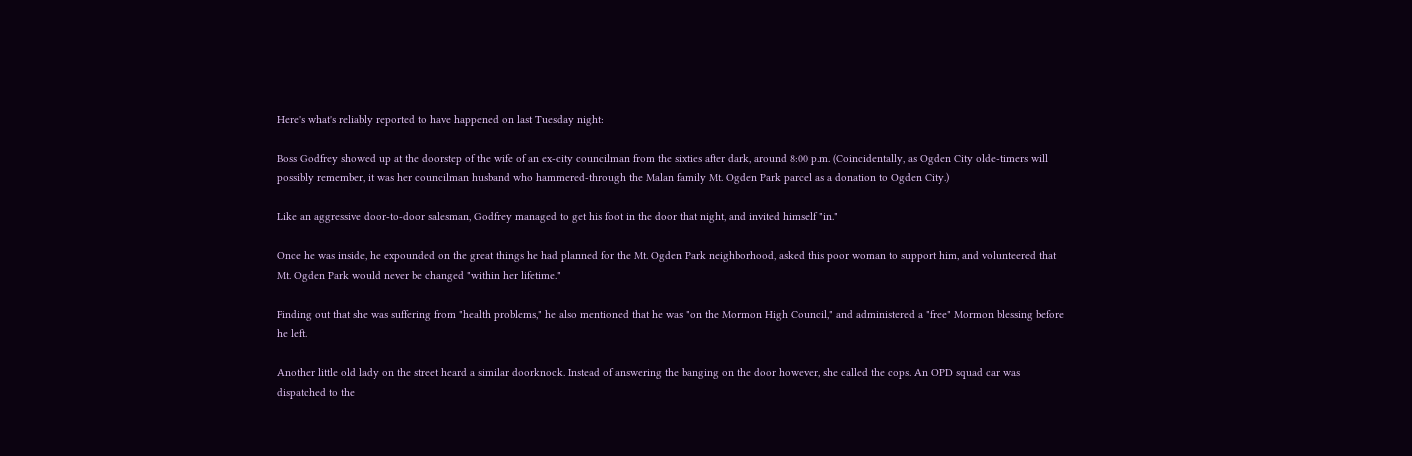Here's what's reliably reported to have happened on last Tuesday night:

Boss Godfrey showed up at the doorstep of the wife of an ex-city councilman from the sixties after dark, around 8:00 p.m. (Coincidentally, as Ogden City olde-timers will possibly remember, it was her councilman husband who hammered-through the Malan family Mt. Ogden Park parcel as a donation to Ogden City.)

Like an aggressive door-to-door salesman, Godfrey managed to get his foot in the door that night, and invited himself "in."

Once he was inside, he expounded on the great things he had planned for the Mt. Ogden Park neighborhood, asked this poor woman to support him, and volunteered that Mt. Ogden Park would never be changed "within her lifetime."

Finding out that she was suffering from "health problems," he also mentioned that he was "on the Mormon High Council," and administered a "free" Mormon blessing before he left.

Another little old lady on the street heard a similar doorknock. Instead of answering the banging on the door however, she called the cops. An OPD squad car was dispatched to the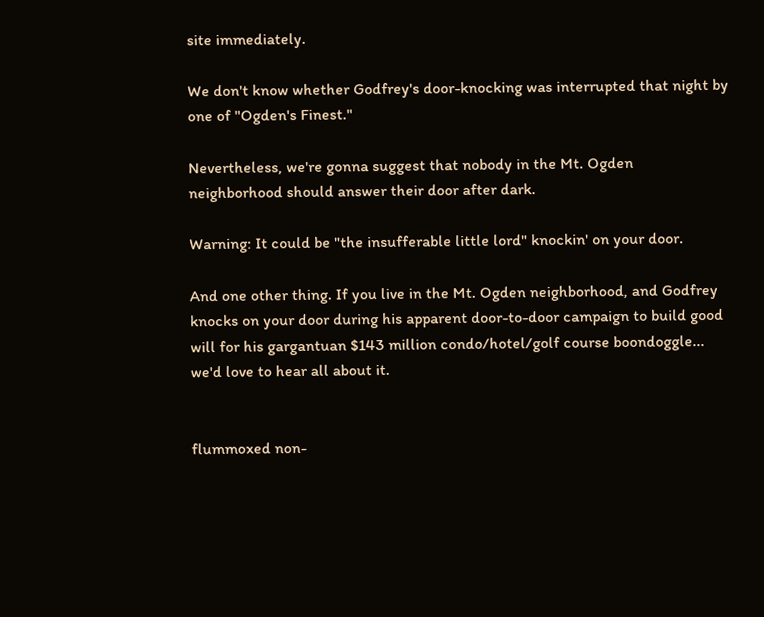site immediately.

We don't know whether Godfrey's door-knocking was interrupted that night by one of "Ogden's Finest."

Nevertheless, we're gonna suggest that nobody in the Mt. Ogden neighborhood should answer their door after dark.

Warning: It could be "the insufferable little lord" knockin' on your door.

And one other thing. If you live in the Mt. Ogden neighborhood, and Godfrey knocks on your door during his apparent door-to-door campaign to build good will for his gargantuan $143 million condo/hotel/golf course boondoggle... we'd love to hear all about it.


flummoxed non-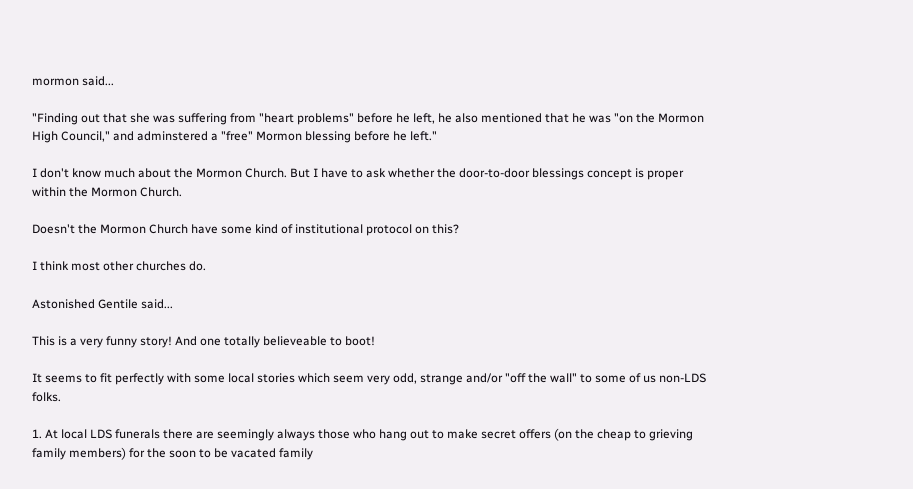mormon said...

"Finding out that she was suffering from "heart problems" before he left, he also mentioned that he was "on the Mormon High Council," and adminstered a "free" Mormon blessing before he left."

I don't know much about the Mormon Church. But I have to ask whether the door-to-door blessings concept is proper within the Mormon Church.

Doesn't the Mormon Church have some kind of institutional protocol on this?

I think most other churches do.

Astonished Gentile said...

This is a very funny story! And one totally believeable to boot!

It seems to fit perfectly with some local stories which seem very odd, strange and/or "off the wall" to some of us non-LDS folks.

1. At local LDS funerals there are seemingly always those who hang out to make secret offers (on the cheap to grieving family members) for the soon to be vacated family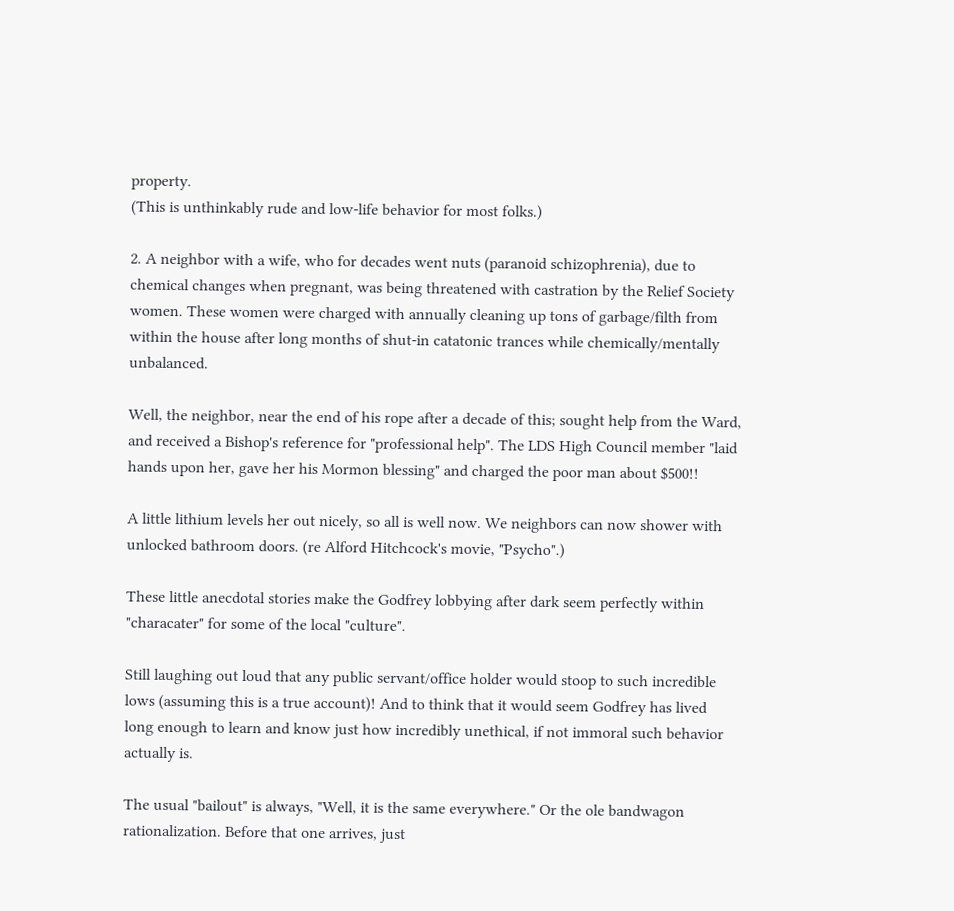property.
(This is unthinkably rude and low-life behavior for most folks.)

2. A neighbor with a wife, who for decades went nuts (paranoid schizophrenia), due to chemical changes when pregnant, was being threatened with castration by the Relief Society women. These women were charged with annually cleaning up tons of garbage/filth from within the house after long months of shut-in catatonic trances while chemically/mentally unbalanced.

Well, the neighbor, near the end of his rope after a decade of this; sought help from the Ward, and received a Bishop's reference for "professional help". The LDS High Council member "laid hands upon her, gave her his Mormon blessing" and charged the poor man about $500!!

A little lithium levels her out nicely, so all is well now. We neighbors can now shower with unlocked bathroom doors. (re Alford Hitchcock's movie, "Psycho".)

These little anecdotal stories make the Godfrey lobbying after dark seem perfectly within "characater" for some of the local "culture".

Still laughing out loud that any public servant/office holder would stoop to such incredible lows (assuming this is a true account)! And to think that it would seem Godfrey has lived long enough to learn and know just how incredibly unethical, if not immoral such behavior actually is.

The usual "bailout" is always, "Well, it is the same everywhere." Or the ole bandwagon rationalization. Before that one arrives, just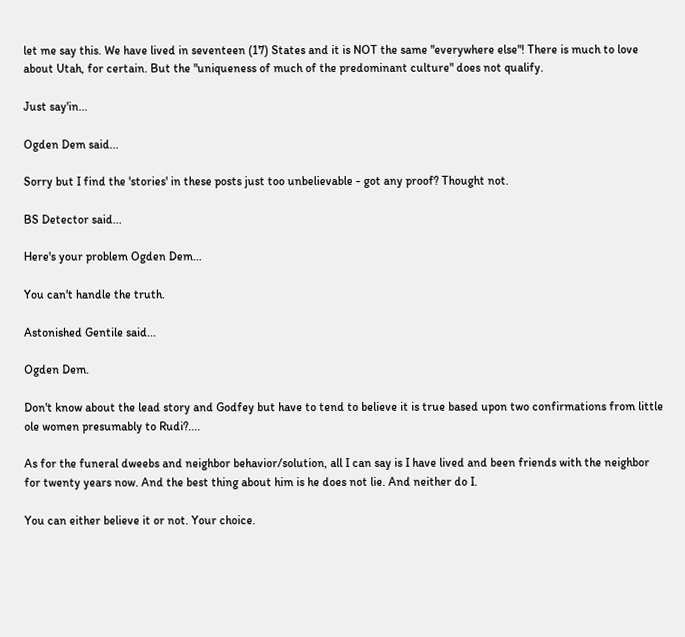let me say this. We have lived in seventeen (17) States and it is NOT the same "everywhere else"! There is much to love about Utah, for certain. But the "uniqueness of much of the predominant culture" does not qualify.

Just say'in...

Ogden Dem said...

Sorry but I find the 'stories' in these posts just too unbelievable - got any proof? Thought not.

BS Detector said...

Here's your problem Ogden Dem...

You can't handle the truth.

Astonished Gentile said...

Ogden Dem.

Don't know about the lead story and Godfey but have to tend to believe it is true based upon two confirmations from little ole women presumably to Rudi?....

As for the funeral dweebs and neighbor behavior/solution, all I can say is I have lived and been friends with the neighbor for twenty years now. And the best thing about him is he does not lie. And neither do I.

You can either believe it or not. Your choice.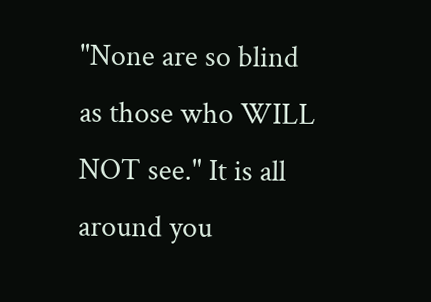"None are so blind as those who WILL NOT see." It is all around you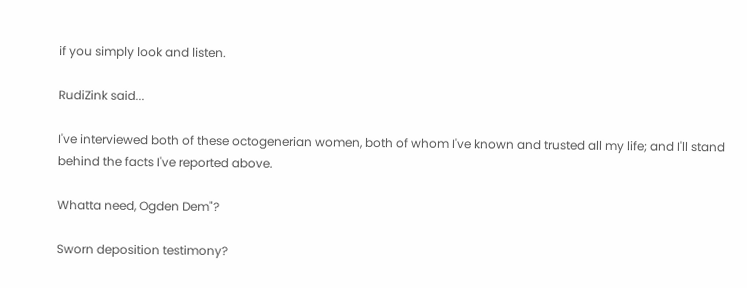if you simply look and listen.

RudiZink said...

I've interviewed both of these octogenerian women, both of whom I've known and trusted all my life; and I'll stand behind the facts I've reported above.

Whatta need, Ogden Dem"?

Sworn deposition testimony?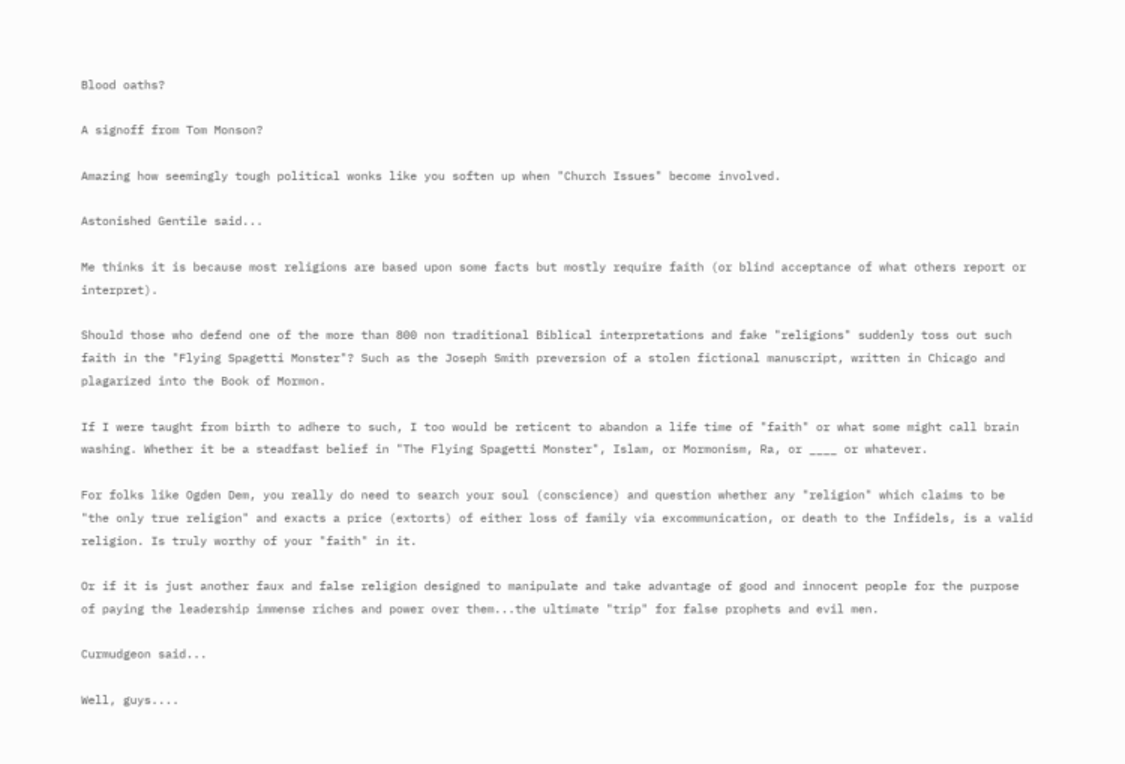Blood oaths?

A signoff from Tom Monson?

Amazing how seemingly tough political wonks like you soften up when "Church Issues" become involved.

Astonished Gentile said...

Me thinks it is because most religions are based upon some facts but mostly require faith (or blind acceptance of what others report or interpret).

Should those who defend one of the more than 800 non traditional Biblical interpretations and fake "religions" suddenly toss out such faith in the "Flying Spagetti Monster"? Such as the Joseph Smith preversion of a stolen fictional manuscript, written in Chicago and plagarized into the Book of Mormon.

If I were taught from birth to adhere to such, I too would be reticent to abandon a life time of "faith" or what some might call brain washing. Whether it be a steadfast belief in "The Flying Spagetti Monster", Islam, or Mormonism, Ra, or ____ or whatever.

For folks like Ogden Dem, you really do need to search your soul (conscience) and question whether any "religion" which claims to be "the only true religion" and exacts a price (extorts) of either loss of family via excommunication, or death to the Infidels, is a valid religion. Is truly worthy of your "faith" in it.

Or if it is just another faux and false religion designed to manipulate and take advantage of good and innocent people for the purpose of paying the leadership immense riches and power over them...the ultimate "trip" for false prophets and evil men.

Curmudgeon said...

Well, guys....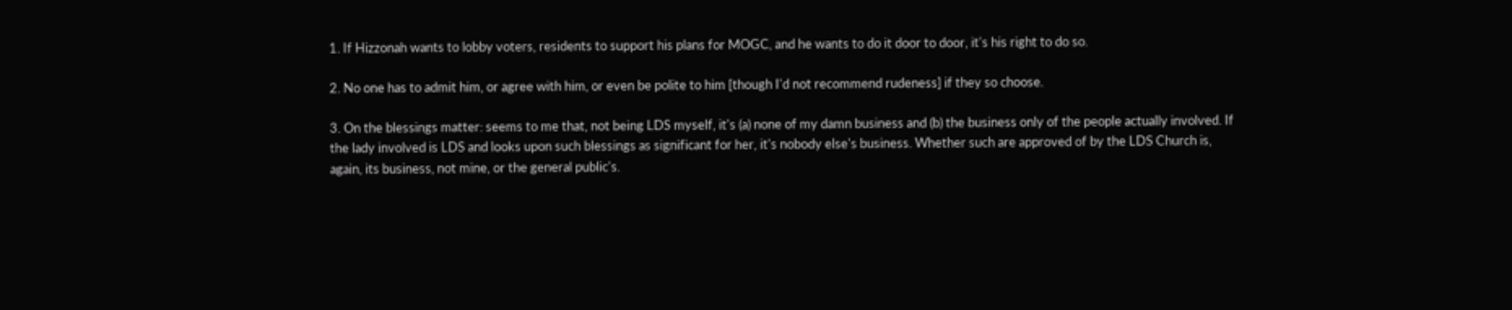1. If Hizzonah wants to lobby voters, residents to support his plans for MOGC, and he wants to do it door to door, it's his right to do so.

2. No one has to admit him, or agree with him, or even be polite to him [though I'd not recommend rudeness] if they so choose.

3. On the blessings matter: seems to me that, not being LDS myself, it's (a) none of my damn business and (b) the business only of the people actually involved. If the lady involved is LDS and looks upon such blessings as significant for her, it's nobody else's business. Whether such are approved of by the LDS Church is, again, its business, not mine, or the general public's.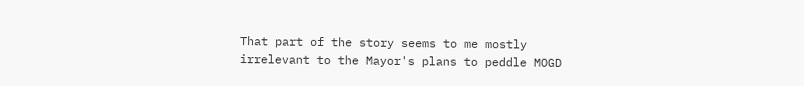That part of the story seems to me mostly irrelevant to the Mayor's plans to peddle MOGD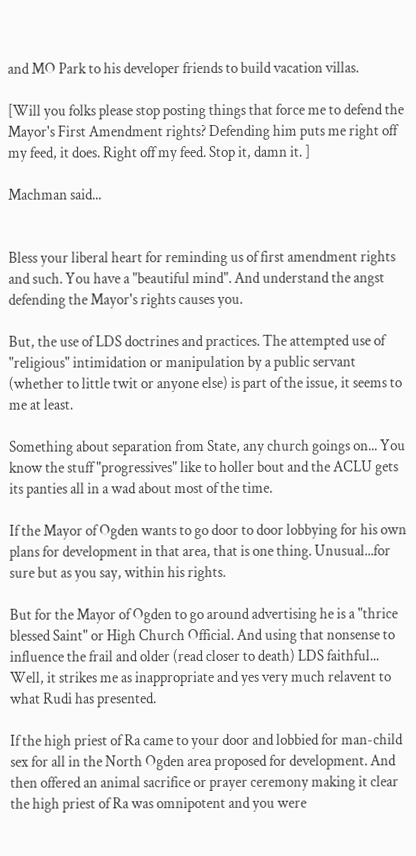and MO Park to his developer friends to build vacation villas.

[Will you folks please stop posting things that force me to defend the Mayor's First Amendment rights? Defending him puts me right off my feed, it does. Right off my feed. Stop it, damn it. ]

Machman said...


Bless your liberal heart for reminding us of first amendment rights and such. You have a "beautiful mind". And understand the angst defending the Mayor's rights causes you.

But, the use of LDS doctrines and practices. The attempted use of "religious" intimidation or manipulation by a public servant (whether to little twit or anyone else) is part of the issue, it seems to me at least.

Something about separation from State, any church goings on... You know the stuff "progressives" like to holler bout and the ACLU gets its panties all in a wad about most of the time.

If the Mayor of Ogden wants to go door to door lobbying for his own plans for development in that area, that is one thing. Unusual...for sure but as you say, within his rights.

But for the Mayor of Ogden to go around advertising he is a "thrice blessed Saint" or High Church Official. And using that nonsense to influence the frail and older (read closer to death) LDS faithful... Well, it strikes me as inappropriate and yes very much relavent to what Rudi has presented.

If the high priest of Ra came to your door and lobbied for man-child sex for all in the North Ogden area proposed for development. And then offered an animal sacrifice or prayer ceremony making it clear the high priest of Ra was omnipotent and you were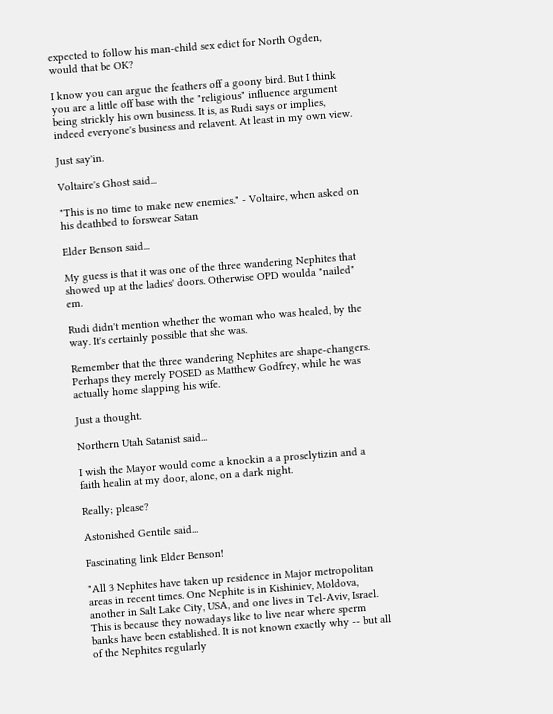expected to follow his man-child sex edict for North Ogden, would that be OK?

I know you can argue the feathers off a goony bird. But I think you are a little off base with the "religious" influence argument being strickly his own business. It is, as Rudi says or implies, indeed everyone's business and relavent. At least in my own view.

Just say'in.

Voltaire's Ghost said...

"This is no time to make new enemies." - Voltaire, when asked on his deathbed to forswear Satan

Elder Benson said...

My guess is that it was one of the three wandering Nephites that showed up at the ladies' doors. Otherwise OPD woulda "nailed" em.

Rudi didn't mention whether the woman who was healed, by the way. It's certainly possible that she was.

Remember that the three wandering Nephites are shape-changers. Perhaps they merely POSED as Matthew Godfrey, while he was actually home slapping his wife.

Just a thought.

Northern Utah Satanist said...

I wish the Mayor would come a knockin a a proselytizin and a faith healin at my door, alone, on a dark night.

Really; please?

Astonished Gentile said...

Fascinating link Elder Benson!

"All 3 Nephites have taken up residence in Major metropolitan areas in recent times. One Nephite is in Kishiniev, Moldova, another in Salt Lake City, USA, and one lives in Tel-Aviv, Israel. This is because they nowadays like to live near where sperm banks have been established. It is not known exactly why -- but all of the Nephites regularly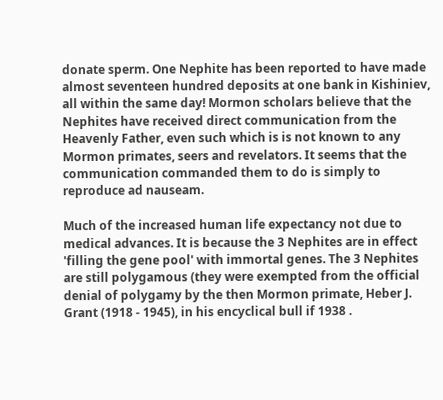donate sperm. One Nephite has been reported to have made almost seventeen hundred deposits at one bank in Kishiniev, all within the same day! Mormon scholars believe that the Nephites have received direct communication from the Heavenly Father, even such which is is not known to any Mormon primates, seers and revelators. It seems that the communication commanded them to do is simply to reproduce ad nauseam.

Much of the increased human life expectancy not due to medical advances. It is because the 3 Nephites are in effect 'filling the gene pool' with immortal genes. The 3 Nephites are still polygamous (they were exempted from the official denial of polygamy by the then Mormon primate, Heber J. Grant (1918 - 1945), in his encyclical bull if 1938 .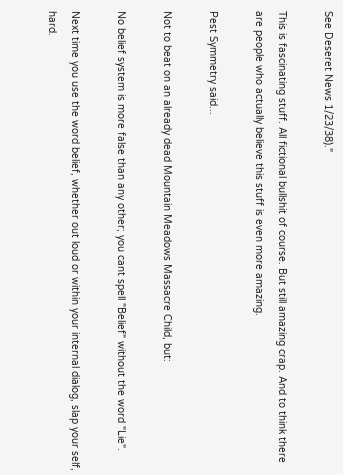See Deseret News 1/23/38)."

This is fascinating stuff. All fictional bullshit of course. But still amazing crap. And to think there are people who actually believe this stuff is even more amazing.

Pest Symmetry said...

Not to beat on an already dead Mountain Meadows Massacre Child, but:

No belief system is more false than any other; you cant spell "Belief" without the word "Lie".

Next time you use the word belief, whether out loud or within your internal dialog, slap your self, hard.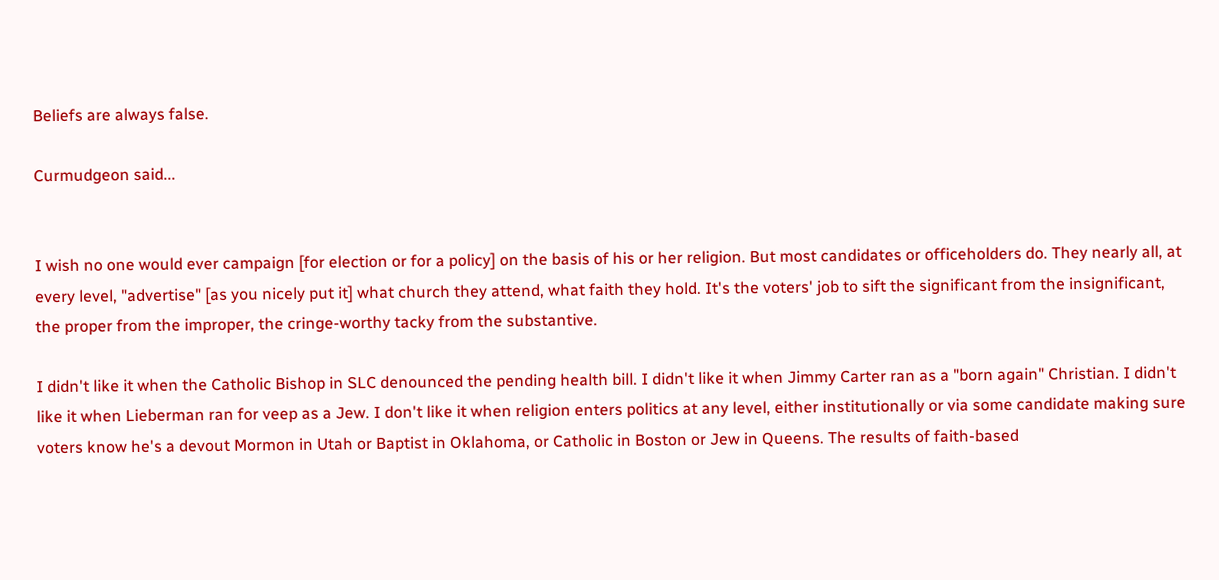Beliefs are always false.

Curmudgeon said...


I wish no one would ever campaign [for election or for a policy] on the basis of his or her religion. But most candidates or officeholders do. They nearly all, at every level, "advertise" [as you nicely put it] what church they attend, what faith they hold. It's the voters' job to sift the significant from the insignificant, the proper from the improper, the cringe-worthy tacky from the substantive.

I didn't like it when the Catholic Bishop in SLC denounced the pending health bill. I didn't like it when Jimmy Carter ran as a "born again" Christian. I didn't like it when Lieberman ran for veep as a Jew. I don't like it when religion enters politics at any level, either institutionally or via some candidate making sure voters know he's a devout Mormon in Utah or Baptist in Oklahoma, or Catholic in Boston or Jew in Queens. The results of faith-based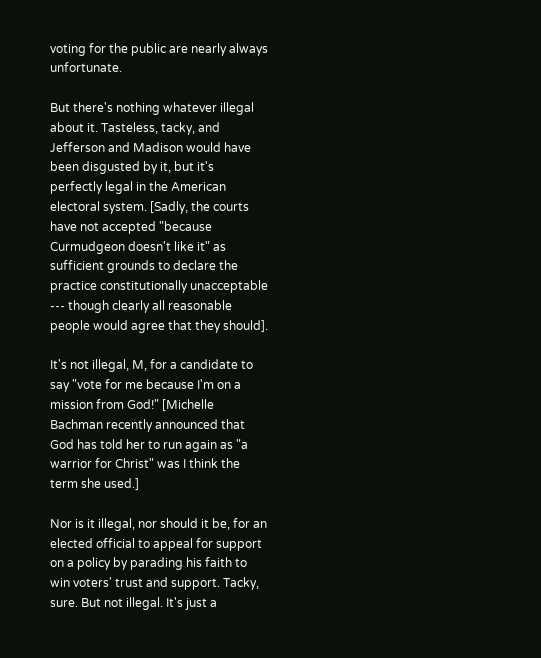voting for the public are nearly always unfortunate.

But there's nothing whatever illegal about it. Tasteless, tacky, and Jefferson and Madison would have been disgusted by it, but it's perfectly legal in the American electoral system. [Sadly, the courts have not accepted "because Curmudgeon doesn't like it" as sufficient grounds to declare the practice constitutionally unacceptable --- though clearly all reasonable people would agree that they should].

It's not illegal, M, for a candidate to say "vote for me because I'm on a mission from God!" [Michelle Bachman recently announced that God has told her to run again as "a warrior for Christ" was I think the term she used.]

Nor is it illegal, nor should it be, for an elected official to appeal for support on a policy by parading his faith to win voters' trust and support. Tacky, sure. But not illegal. It's just a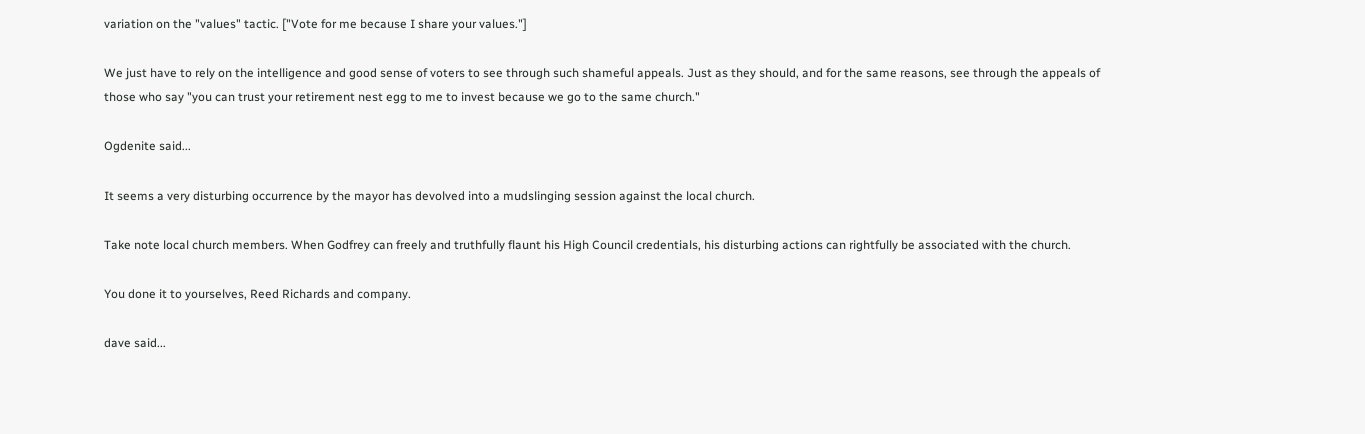variation on the "values" tactic. ["Vote for me because I share your values."]

We just have to rely on the intelligence and good sense of voters to see through such shameful appeals. Just as they should, and for the same reasons, see through the appeals of those who say "you can trust your retirement nest egg to me to invest because we go to the same church."

Ogdenite said...

It seems a very disturbing occurrence by the mayor has devolved into a mudslinging session against the local church.

Take note local church members. When Godfrey can freely and truthfully flaunt his High Council credentials, his disturbing actions can rightfully be associated with the church.

You done it to yourselves, Reed Richards and company.

dave said...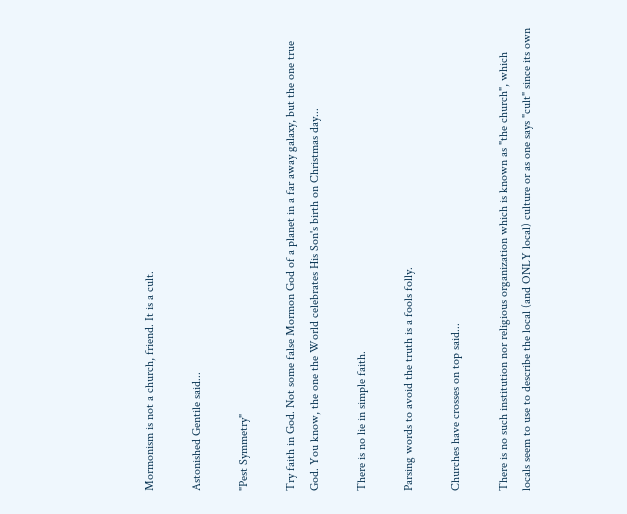Mormonism is not a church, friend. It is a cult.

Astonished Gentile said...

"Pest Symmetry"

Try faith in God. Not some false Mormon God of a planet in a far away galaxy, but the one true God. You know, the one the World celebrates His Son's birth on Christmas day...

There is no lie in simple faith.

Parsing words to avoid the truth is a fools folly.

Churches have crosses on top said...

There is no such institution nor religious organization which is known as "the church", which locals seem to use to describe the local (and ONLY local) culture or as one says "cult" since its own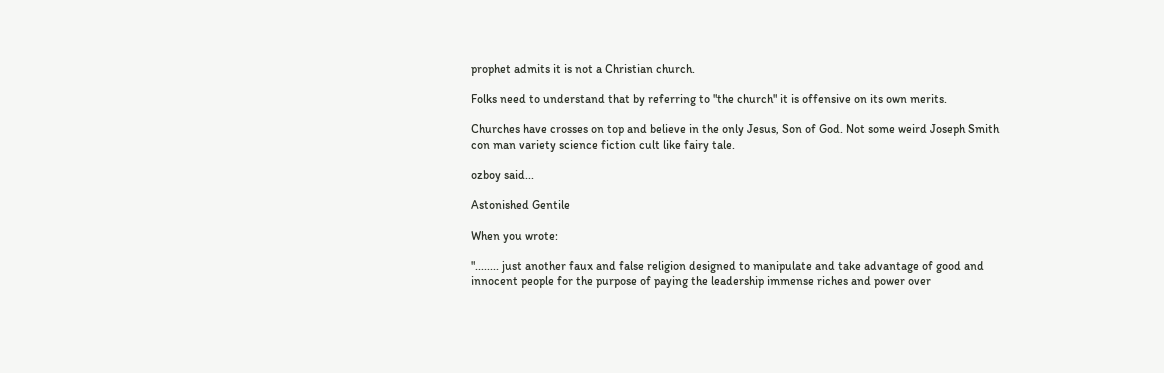prophet admits it is not a Christian church.

Folks need to understand that by referring to "the church" it is offensive on its own merits.

Churches have crosses on top and believe in the only Jesus, Son of God. Not some weird Joseph Smith con man variety science fiction cult like fairy tale.

ozboy said...

Astonished Gentile

When you wrote:

"........ just another faux and false religion designed to manipulate and take advantage of good and innocent people for the purpose of paying the leadership immense riches and power over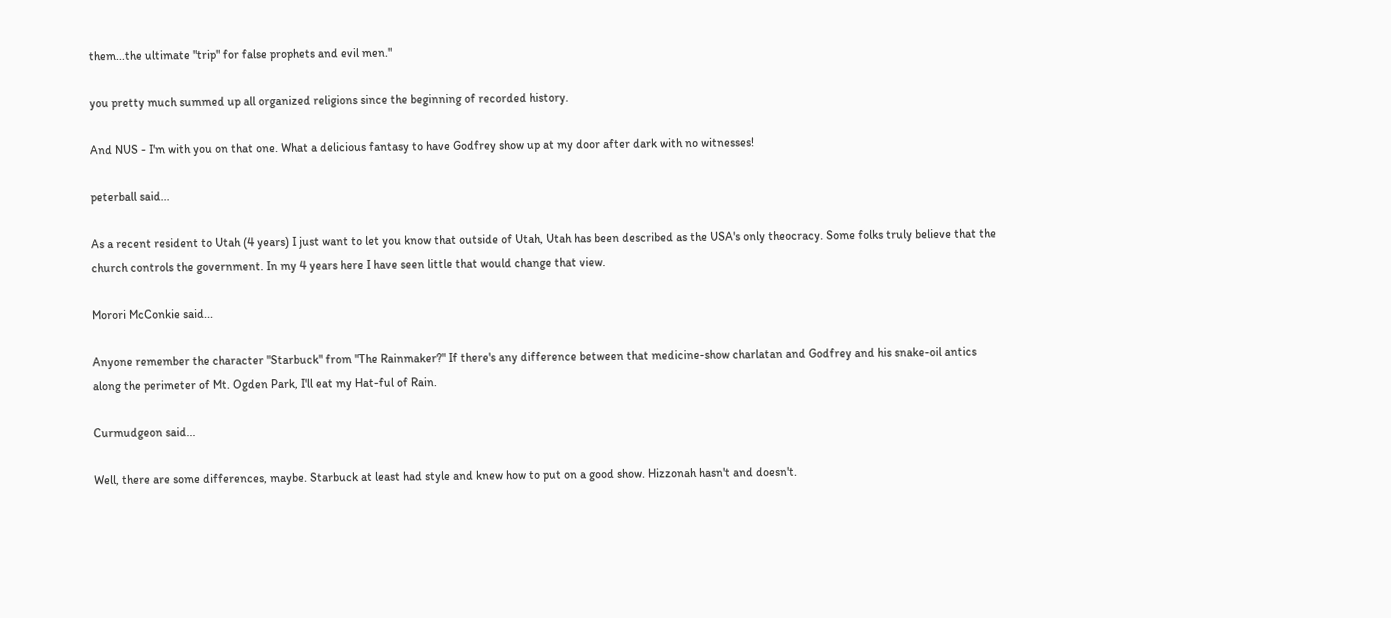them...the ultimate "trip" for false prophets and evil men."

you pretty much summed up all organized religions since the beginning of recorded history.

And NUS - I'm with you on that one. What a delicious fantasy to have Godfrey show up at my door after dark with no witnesses!

peterball said...

As a recent resident to Utah (4 years) I just want to let you know that outside of Utah, Utah has been described as the USA's only theocracy. Some folks truly believe that the church controls the government. In my 4 years here I have seen little that would change that view.

Morori McConkie said...

Anyone remember the character "Starbuck" from "The Rainmaker?" If there's any difference between that medicine-show charlatan and Godfrey and his snake-oil antics along the perimeter of Mt. Ogden Park, I'll eat my Hat-ful of Rain.

Curmudgeon said...

Well, there are some differences, maybe. Starbuck at least had style and knew how to put on a good show. Hizzonah hasn't and doesn't.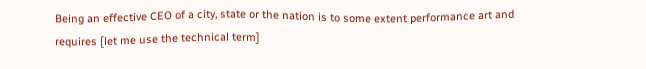Being an effective CEO of a city, state or the nation is to some extent performance art and requires [let me use the technical term]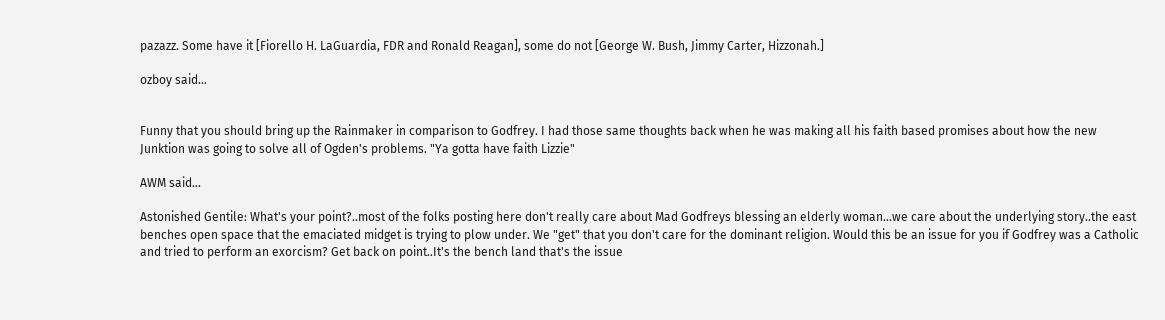pazazz. Some have it [Fiorello H. LaGuardia, FDR and Ronald Reagan], some do not [George W. Bush, Jimmy Carter, Hizzonah.]

ozboy said...


Funny that you should bring up the Rainmaker in comparison to Godfrey. I had those same thoughts back when he was making all his faith based promises about how the new Junktion was going to solve all of Ogden's problems. "Ya gotta have faith Lizzie"

AWM said...

Astonished Gentile: What's your point?..most of the folks posting here don't really care about Mad Godfreys blessing an elderly woman...we care about the underlying story..the east benches open space that the emaciated midget is trying to plow under. We "get" that you don't care for the dominant religion. Would this be an issue for you if Godfrey was a Catholic and tried to perform an exorcism? Get back on point..It's the bench land that's the issue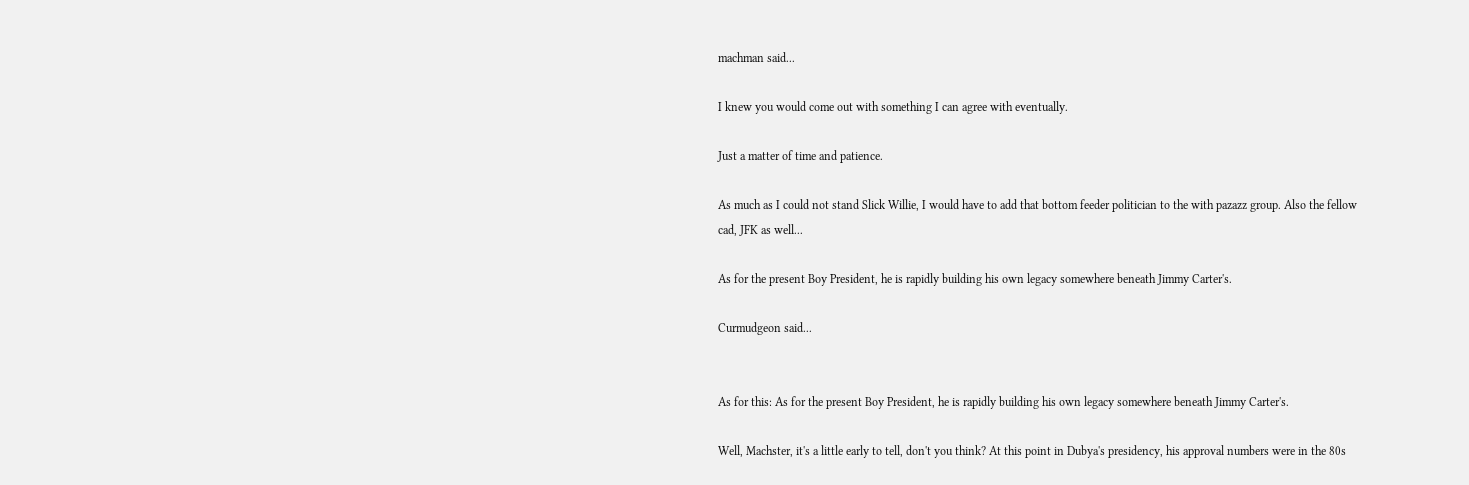machman said...

I knew you would come out with something I can agree with eventually.

Just a matter of time and patience.

As much as I could not stand Slick Willie, I would have to add that bottom feeder politician to the with pazazz group. Also the fellow cad, JFK as well...

As for the present Boy President, he is rapidly building his own legacy somewhere beneath Jimmy Carter's.

Curmudgeon said...


As for this: As for the present Boy President, he is rapidly building his own legacy somewhere beneath Jimmy Carter's.

Well, Machster, it's a little early to tell, don't you think? At this point in Dubya's presidency, his approval numbers were in the 80s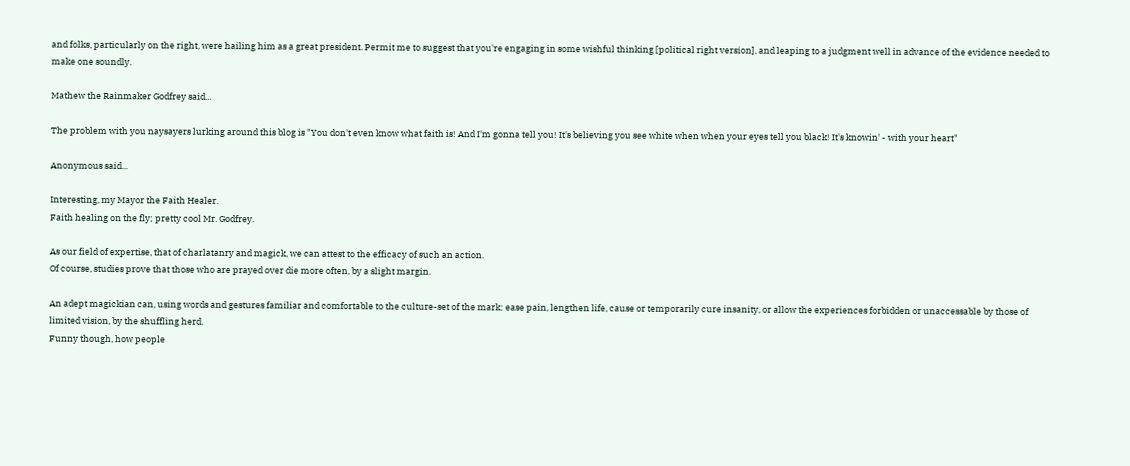and folks, particularly on the right, were hailing him as a great president. Permit me to suggest that you're engaging in some wishful thinking [political right version], and leaping to a judgment well in advance of the evidence needed to make one soundly.

Mathew the Rainmaker Godfrey said...

The problem with you naysayers lurking around this blog is "You don't even know what faith is! And I'm gonna tell you! It's believing you see white when when your eyes tell you black! It's knowin' - with your heart"

Anonymous said...

Interesting, my Mayor the Faith Healer.
Faith healing on the fly; pretty cool Mr. Godfrey.

As our field of expertise, that of charlatanry and magick, we can attest to the efficacy of such an action.
Of course, studies prove that those who are prayed over die more often, by a slight margin.

An adept magickian can, using words and gestures familiar and comfortable to the culture-set of the mark: ease pain, lengthen life, cause or temporarily cure insanity, or allow the experiences forbidden or unaccessable by those of limited vision, by the shuffling herd.
Funny though, how people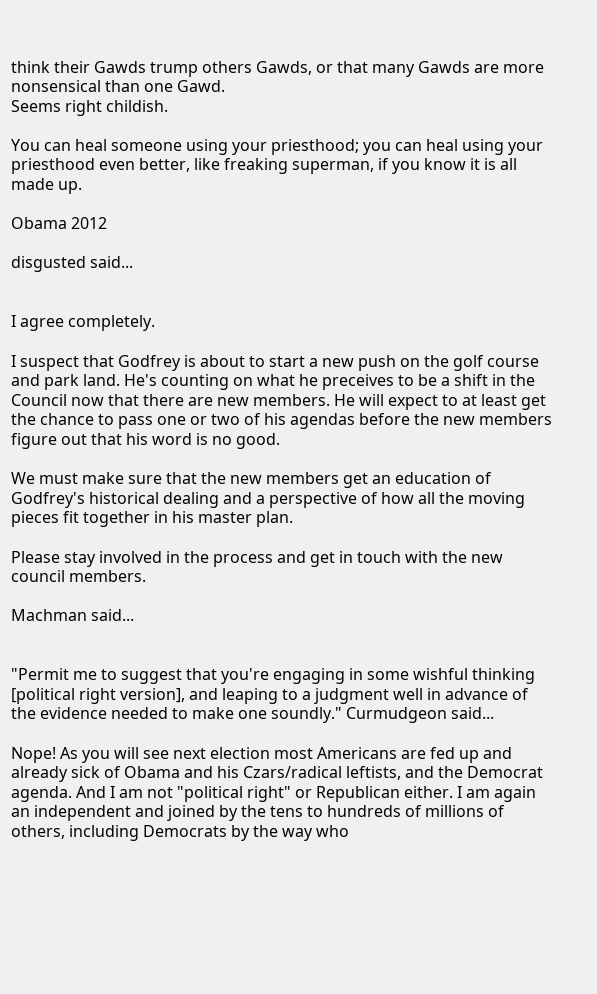think their Gawds trump others Gawds, or that many Gawds are more nonsensical than one Gawd.
Seems right childish.

You can heal someone using your priesthood; you can heal using your priesthood even better, like freaking superman, if you know it is all made up.

Obama 2012

disgusted said...


I agree completely.

I suspect that Godfrey is about to start a new push on the golf course and park land. He's counting on what he preceives to be a shift in the Council now that there are new members. He will expect to at least get the chance to pass one or two of his agendas before the new members figure out that his word is no good.

We must make sure that the new members get an education of Godfrey's historical dealing and a perspective of how all the moving pieces fit together in his master plan.

Please stay involved in the process and get in touch with the new council members.

Machman said...


"Permit me to suggest that you're engaging in some wishful thinking [political right version], and leaping to a judgment well in advance of the evidence needed to make one soundly." Curmudgeon said...

Nope! As you will see next election most Americans are fed up and already sick of Obama and his Czars/radical leftists, and the Democrat agenda. And I am not "political right" or Republican either. I am again an independent and joined by the tens to hundreds of millions of others, including Democrats by the way who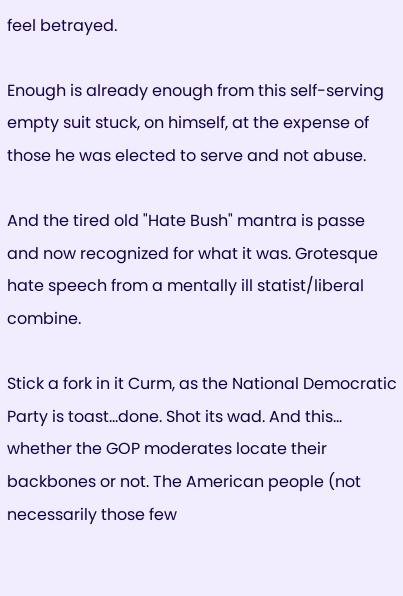feel betrayed.

Enough is already enough from this self-serving empty suit stuck, on himself, at the expense of those he was elected to serve and not abuse.

And the tired old "Hate Bush" mantra is passe and now recognized for what it was. Grotesque hate speech from a mentally ill statist/liberal combine.

Stick a fork in it Curm, as the National Democratic Party is toast...done. Shot its wad. And this... whether the GOP moderates locate their backbones or not. The American people (not necessarily those few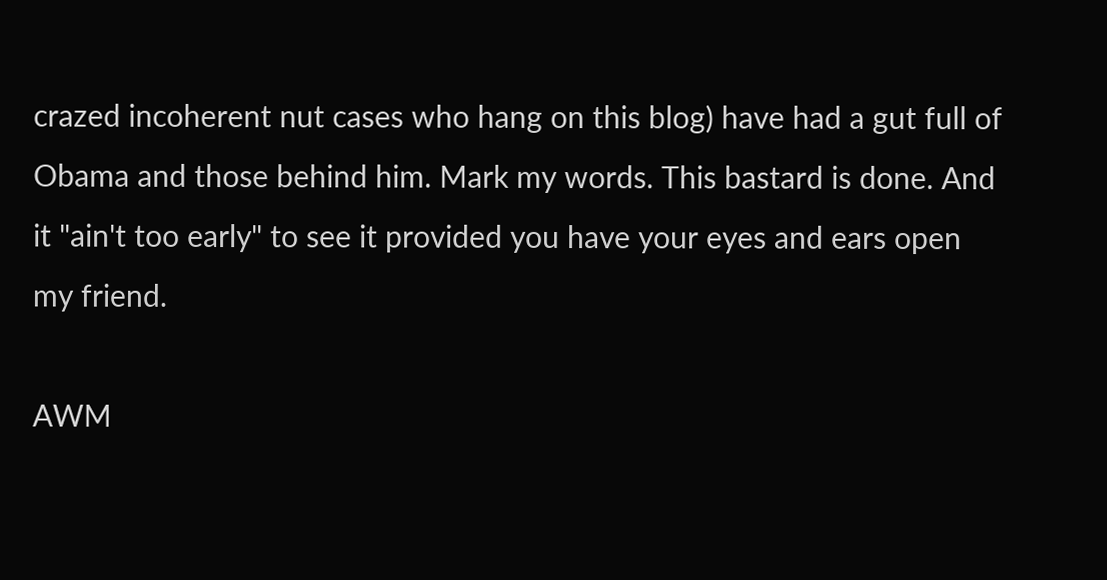crazed incoherent nut cases who hang on this blog) have had a gut full of Obama and those behind him. Mark my words. This bastard is done. And it "ain't too early" to see it provided you have your eyes and ears open my friend.

AWM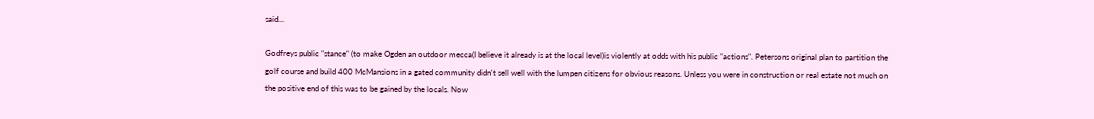said...

Godfreys public "stance" (to make Ogden an outdoor mecca(I believe it already is at the local level)is violently at odds with his public "actions". Petersons original plan to partition the golf course and build 400 McMansions in a gated community didn't sell well with the lumpen citizens for obvious reasons. Unless you were in construction or real estate not much on the positive end of this was to be gained by the locals. Now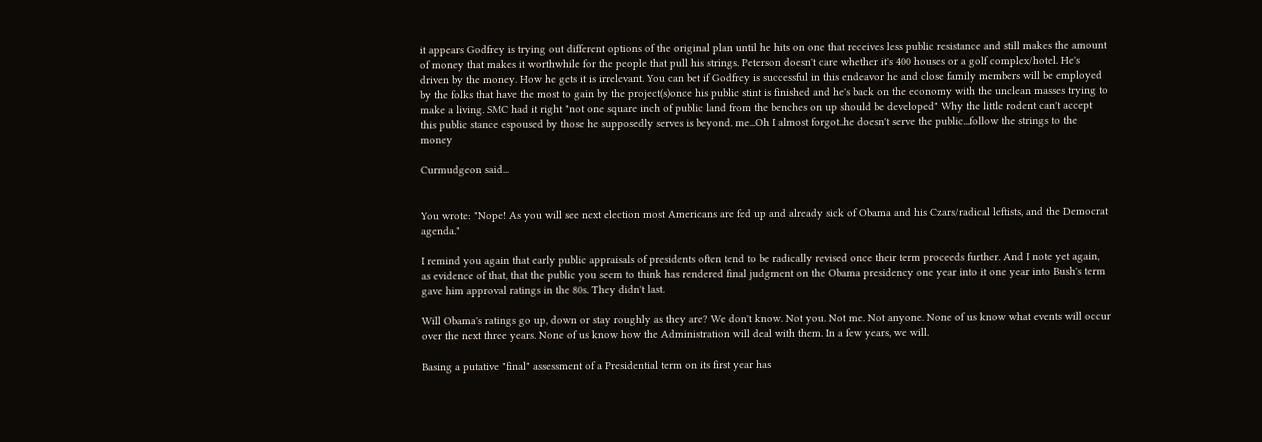it appears Godfrey is trying out different options of the original plan until he hits on one that receives less public resistance and still makes the amount of money that makes it worthwhile for the people that pull his strings. Peterson doesn't care whether it's 400 houses or a golf complex/hotel. He's driven by the money. How he gets it is irrelevant. You can bet if Godfrey is successful in this endeavor he and close family members will be employed by the folks that have the most to gain by the project(s)once his public stint is finished and he's back on the economy with the unclean masses trying to make a living. SMC had it right "not one square inch of public land from the benches on up should be developed" Why the little rodent can't accept this public stance espoused by those he supposedly serves is beyond. me...Oh I almost forgot..he doesn't serve the public...follow the strings to the money

Curmudgeon said...


You wrote: "Nope! As you will see next election most Americans are fed up and already sick of Obama and his Czars/radical leftists, and the Democrat agenda."

I remind you again that early public appraisals of presidents often tend to be radically revised once their term proceeds further. And I note yet again, as evidence of that, that the public you seem to think has rendered final judgment on the Obama presidency one year into it one year into Bush's term gave him approval ratings in the 80s. They didn't last.

Will Obama's ratings go up, down or stay roughly as they are? We don't know. Not you. Not me. Not anyone. None of us know what events will occur over the next three years. None of us know how the Administration will deal with them. In a few years, we will.

Basing a putative "final" assessment of a Presidential term on its first year has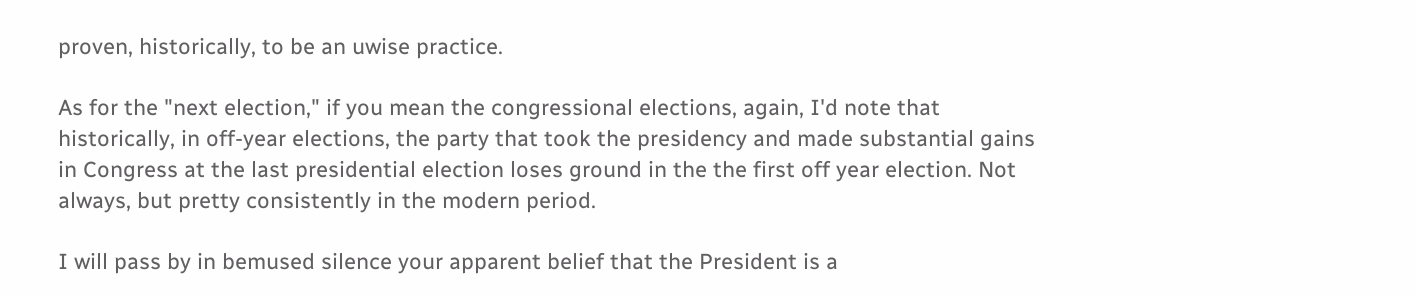proven, historically, to be an uwise practice.

As for the "next election," if you mean the congressional elections, again, I'd note that historically, in off-year elections, the party that took the presidency and made substantial gains in Congress at the last presidential election loses ground in the the first off year election. Not always, but pretty consistently in the modern period.

I will pass by in bemused silence your apparent belief that the President is a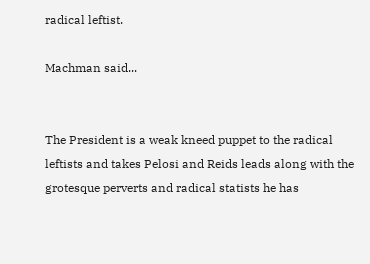radical leftist.

Machman said...


The President is a weak kneed puppet to the radical leftists and takes Pelosi and Reids leads along with the grotesque perverts and radical statists he has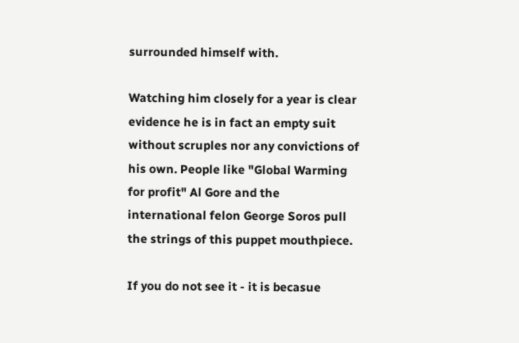surrounded himself with.

Watching him closely for a year is clear evidence he is in fact an empty suit without scruples nor any convictions of his own. People like "Global Warming for profit" Al Gore and the international felon George Soros pull the strings of this puppet mouthpiece.

If you do not see it - it is becasue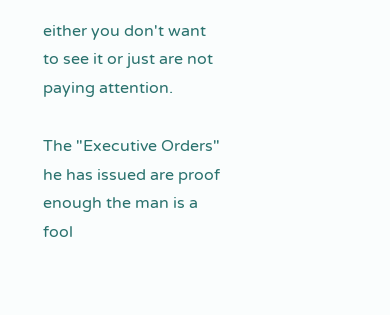either you don't want to see it or just are not paying attention.

The "Executive Orders" he has issued are proof enough the man is a fool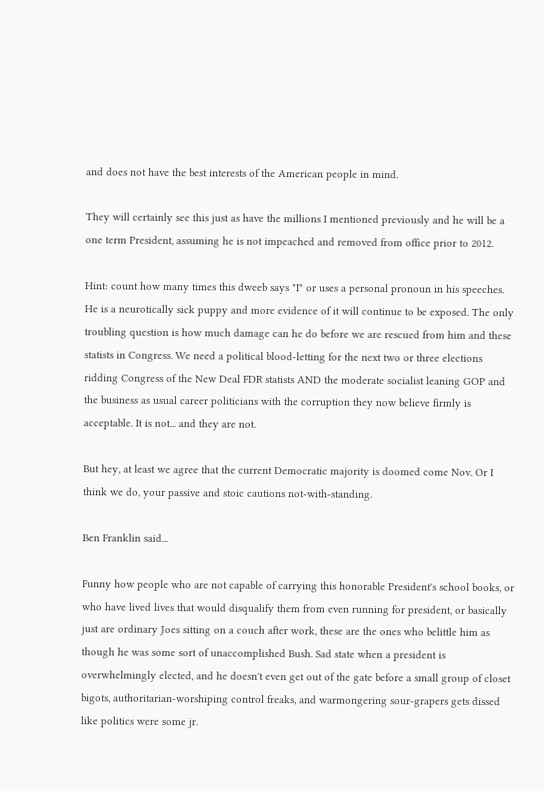and does not have the best interests of the American people in mind.

They will certainly see this just as have the millions I mentioned previously and he will be a one term President, assuming he is not impeached and removed from office prior to 2012.

Hint: count how many times this dweeb says "I" or uses a personal pronoun in his speeches. He is a neurotically sick puppy and more evidence of it will continue to be exposed. The only troubling question is how much damage can he do before we are rescued from him and these statists in Congress. We need a political blood-letting for the next two or three elections ridding Congress of the New Deal FDR statists AND the moderate socialist leaning GOP and the business as usual career politicians with the corruption they now believe firmly is acceptable. It is not... and they are not.

But hey, at least we agree that the current Democratic majority is doomed come Nov. Or I think we do, your passive and stoic cautions not-with-standing.

Ben Franklin said...

Funny how people who are not capable of carrying this honorable President's school books, or who have lived lives that would disqualify them from even running for president, or basically just are ordinary Joes sitting on a couch after work, these are the ones who belittle him as though he was some sort of unaccomplished Bush. Sad state when a president is overwhelmingly elected, and he doesn't even get out of the gate before a small group of closet bigots, authoritarian-worshiping control freaks, and warmongering sour-grapers gets dissed like politics were some jr.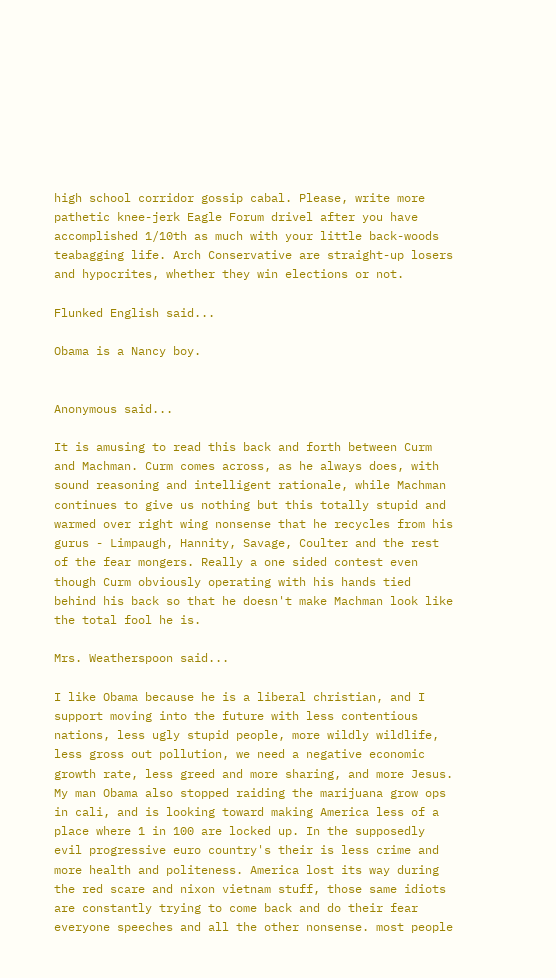high school corridor gossip cabal. Please, write more pathetic knee-jerk Eagle Forum drivel after you have accomplished 1/10th as much with your little back-woods teabagging life. Arch Conservative are straight-up losers and hypocrites, whether they win elections or not.

Flunked English said...

Obama is a Nancy boy.


Anonymous said...

It is amusing to read this back and forth between Curm and Machman. Curm comes across, as he always does, with sound reasoning and intelligent rationale, while Machman continues to give us nothing but this totally stupid and warmed over right wing nonsense that he recycles from his gurus - Limpaugh, Hannity, Savage, Coulter and the rest of the fear mongers. Really a one sided contest even though Curm obviously operating with his hands tied behind his back so that he doesn't make Machman look like the total fool he is.

Mrs. Weatherspoon said...

I like Obama because he is a liberal christian, and I support moving into the future with less contentious nations, less ugly stupid people, more wildly wildlife, less gross out pollution, we need a negative economic growth rate, less greed and more sharing, and more Jesus.
My man Obama also stopped raiding the marijuana grow ops in cali, and is looking toward making America less of a place where 1 in 100 are locked up. In the supposedly evil progressive euro country's their is less crime and more health and politeness. America lost its way during the red scare and nixon vietnam stuff, those same idiots are constantly trying to come back and do their fear everyone speeches and all the other nonsense. most people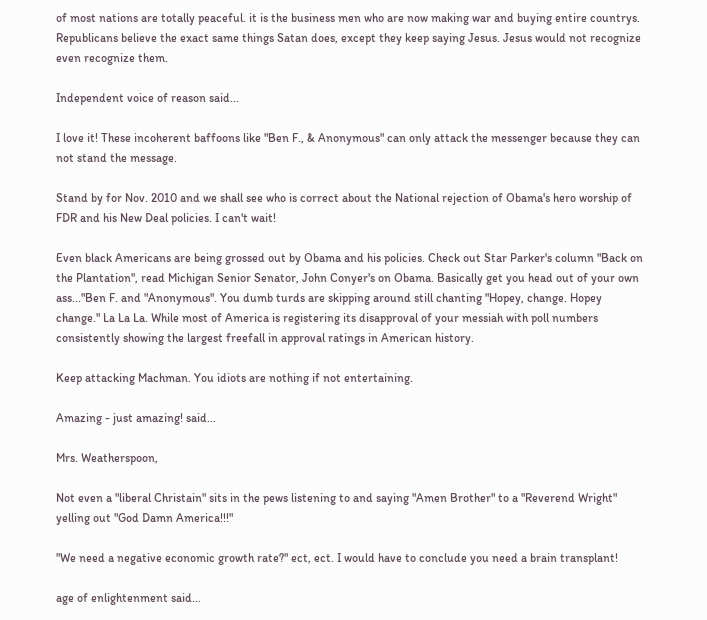of most nations are totally peaceful. it is the business men who are now making war and buying entire countrys.
Republicans believe the exact same things Satan does, except they keep saying Jesus. Jesus would not recognize even recognize them.

Independent voice of reason said...

I love it! These incoherent baffoons like "Ben F., & Anonymous" can only attack the messenger because they can not stand the message.

Stand by for Nov. 2010 and we shall see who is correct about the National rejection of Obama's hero worship of FDR and his New Deal policies. I can't wait!

Even black Americans are being grossed out by Obama and his policies. Check out Star Parker's column "Back on the Plantation", read Michigan Senior Senator, John Conyer's on Obama. Basically get you head out of your own ass..."Ben F. and "Anonymous". You dumb turds are skipping around still chanting "Hopey, change. Hopey change." La La La. While most of America is registering its disapproval of your messiah with poll numbers consistently showing the largest freefall in approval ratings in American history.

Keep attacking Machman. You idiots are nothing if not entertaining.

Amazing - just amazing! said...

Mrs. Weatherspoon,

Not even a "liberal Christain" sits in the pews listening to and saying "Amen Brother" to a "Reverend Wright" yelling out "God Damn America!!!"

"We need a negative economic growth rate?" ect, ect. I would have to conclude you need a brain transplant!

age of enlightenment said...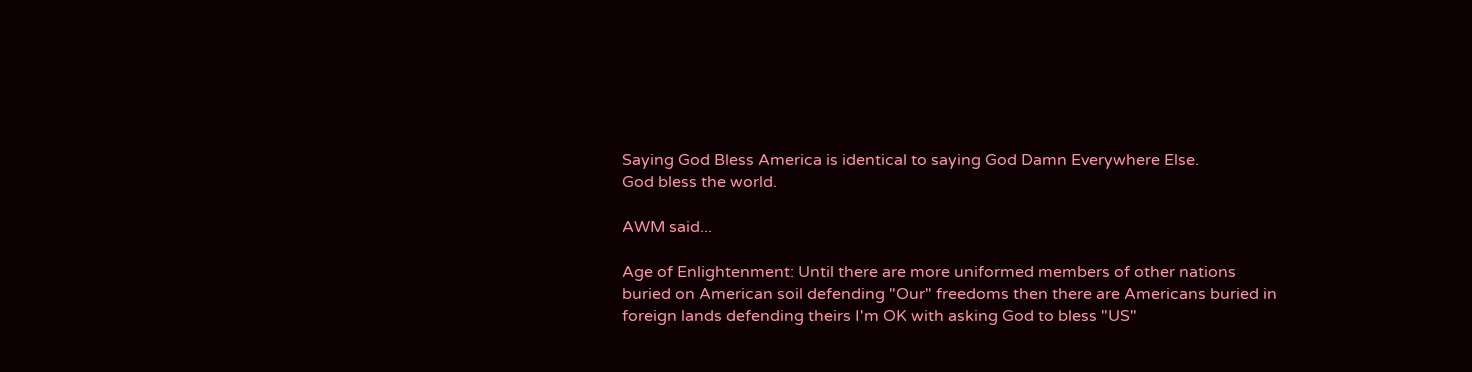Saying God Bless America is identical to saying God Damn Everywhere Else.
God bless the world.

AWM said...

Age of Enlightenment: Until there are more uniformed members of other nations buried on American soil defending "Our" freedoms then there are Americans buried in foreign lands defending theirs I'm OK with asking God to bless "US"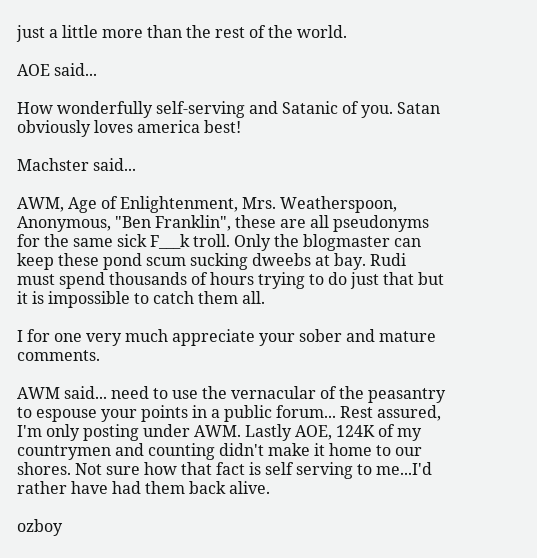just a little more than the rest of the world.

AOE said...

How wonderfully self-serving and Satanic of you. Satan obviously loves america best!

Machster said...

AWM, Age of Enlightenment, Mrs. Weatherspoon, Anonymous, "Ben Franklin", these are all pseudonyms for the same sick F___k troll. Only the blogmaster can keep these pond scum sucking dweebs at bay. Rudi must spend thousands of hours trying to do just that but it is impossible to catch them all.

I for one very much appreciate your sober and mature comments.

AWM said... need to use the vernacular of the peasantry to espouse your points in a public forum... Rest assured, I'm only posting under AWM. Lastly AOE, 124K of my countrymen and counting didn't make it home to our shores. Not sure how that fact is self serving to me...I'd rather have had them back alive.

ozboy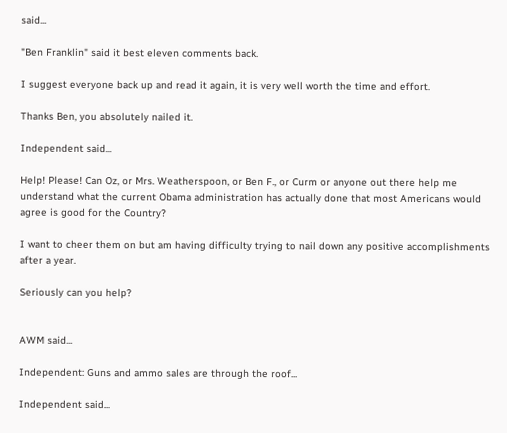said...

"Ben Franklin" said it best eleven comments back.

I suggest everyone back up and read it again, it is very well worth the time and effort.

Thanks Ben, you absolutely nailed it.

Independent said...

Help! Please! Can Oz, or Mrs. Weatherspoon, or Ben F., or Curm or anyone out there help me understand what the current Obama administration has actually done that most Americans would agree is good for the Country?

I want to cheer them on but am having difficulty trying to nail down any positive accomplishments after a year.

Seriously can you help?


AWM said...

Independent: Guns and ammo sales are through the roof...

Independent said...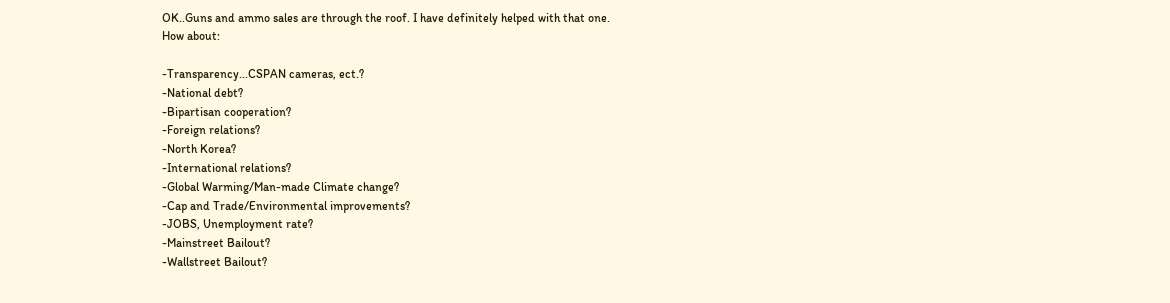OK..Guns and ammo sales are through the roof. I have definitely helped with that one.
How about:

-Transparency...CSPAN cameras, ect.?
-National debt?
-Bipartisan cooperation?
-Foreign relations?
-North Korea?
-International relations?
-Global Warming/Man-made Climate change?
-Cap and Trade/Environmental improvements?
-JOBS, Unemployment rate?
-Mainstreet Bailout?
-Wallstreet Bailout?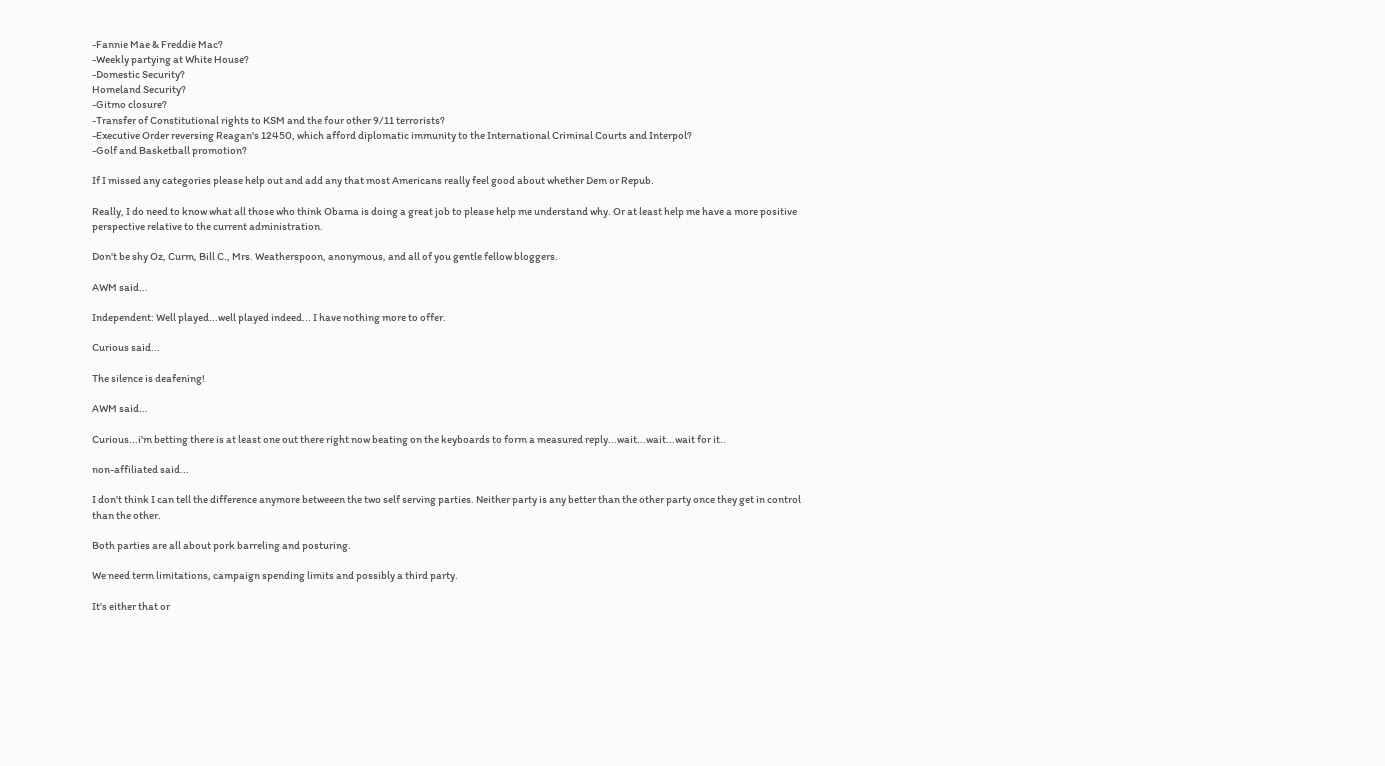-Fannie Mae & Freddie Mac?
-Weekly partying at White House?
-Domestic Security?
Homeland Security?
-Gitmo closure?
-Transfer of Constitutional rights to KSM and the four other 9/11 terrorists?
-Executive Order reversing Reagan's 12450, which afford diplomatic immunity to the International Criminal Courts and Interpol?
-Golf and Basketball promotion?

If I missed any categories please help out and add any that most Americans really feel good about whether Dem or Repub.

Really, I do need to know what all those who think Obama is doing a great job to please help me understand why. Or at least help me have a more positive perspective relative to the current administration.

Don't be shy Oz, Curm, Bill C., Mrs. Weatherspoon, anonymous, and all of you gentle fellow bloggers.

AWM said...

Independent: Well played...well played indeed... I have nothing more to offer.

Curious said...

The silence is deafening!

AWM said...

Curious...i'm betting there is at least one out there right now beating on the keyboards to form a measured reply...wait...wait...wait for it..

non-affiliated said...

I don't think I can tell the difference anymore betweeen the two self serving parties. Neither party is any better than the other party once they get in control than the other.

Both parties are all about pork barreling and posturing.

We need term limitations, campaign spending limits and possibly a third party.

It's either that or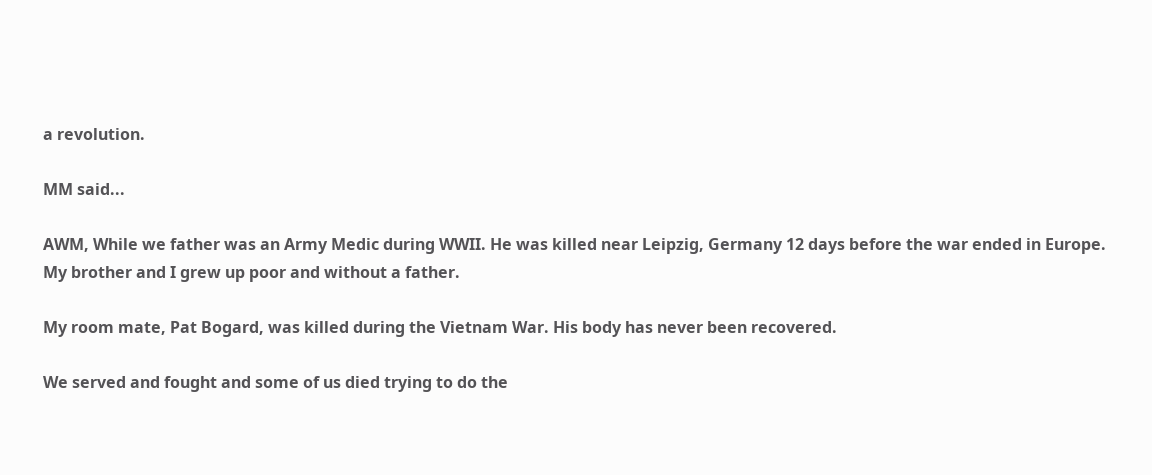a revolution.

MM said...

AWM, While we father was an Army Medic during WWII. He was killed near Leipzig, Germany 12 days before the war ended in Europe. My brother and I grew up poor and without a father.

My room mate, Pat Bogard, was killed during the Vietnam War. His body has never been recovered.

We served and fought and some of us died trying to do the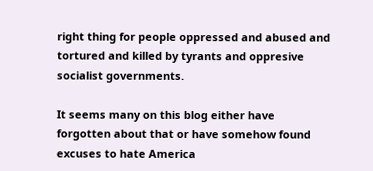right thing for people oppressed and abused and tortured and killed by tyrants and oppresive socialist governments.

It seems many on this blog either have forgotten about that or have somehow found excuses to hate America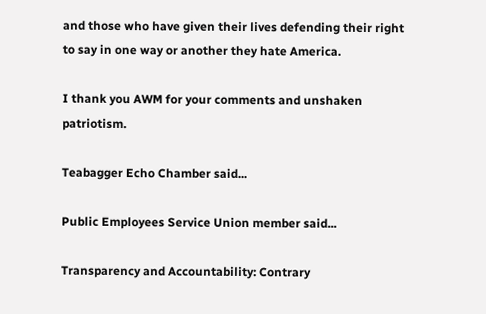and those who have given their lives defending their right to say in one way or another they hate America.

I thank you AWM for your comments and unshaken patriotism.

Teabagger Echo Chamber said...

Public Employees Service Union member said...

Transparency and Accountability: Contrary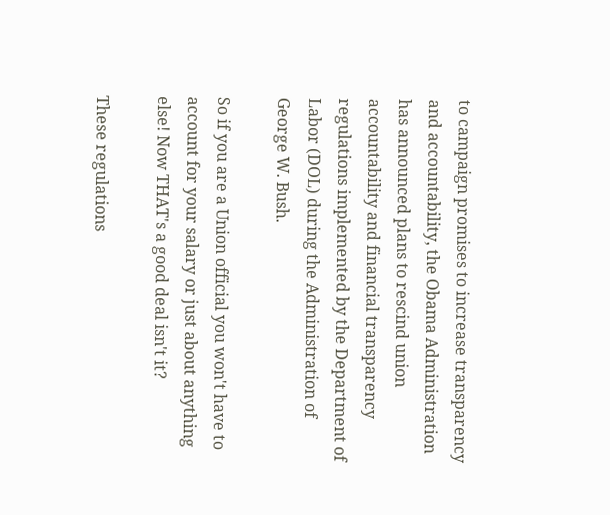to campaign promises to increase transparency and accountability, the Obama Administration has announced plans to rescind union accountability and financial transparency regulations implemented by the Department of Labor (DOL) during the Administration of George W. Bush.

So if you are a Union official you won't have to account for your salary or just about anything else! Now THAT's a good deal isn't it?

These regulations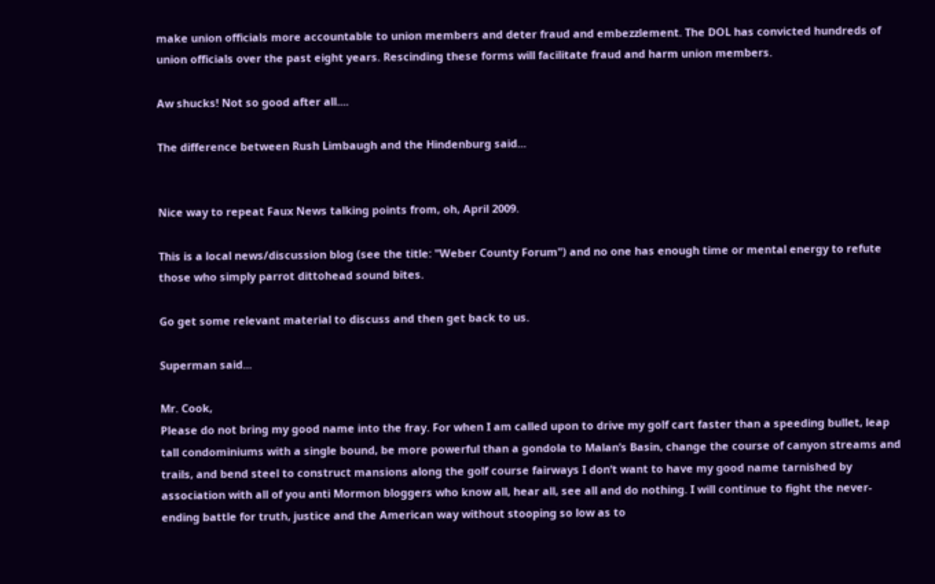make union officials more accountable to union members and deter fraud and embezzlement. The DOL has convicted hundreds of union officials over the past eight years. Rescinding these forms will facilitate fraud and harm union members.

Aw shucks! Not so good after all....

The difference between Rush Limbaugh and the Hindenburg said...


Nice way to repeat Faux News talking points from, oh, April 2009.

This is a local news/discussion blog (see the title: "Weber County Forum") and no one has enough time or mental energy to refute those who simply parrot dittohead sound bites.

Go get some relevant material to discuss and then get back to us.

Superman said...

Mr. Cook,
Please do not bring my good name into the fray. For when I am called upon to drive my golf cart faster than a speeding bullet, leap tall condominiums with a single bound, be more powerful than a gondola to Malan’s Basin, change the course of canyon streams and trails, and bend steel to construct mansions along the golf course fairways I don’t want to have my good name tarnished by association with all of you anti Mormon bloggers who know all, hear all, see all and do nothing. I will continue to fight the never-ending battle for truth, justice and the American way without stooping so low as to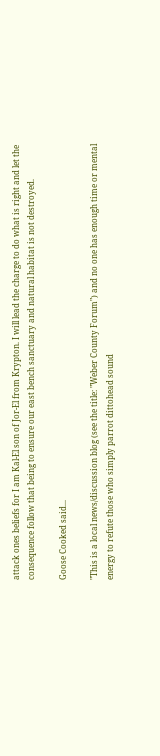attack ones beliefs for I am Kal-El son of Jor-El from Krypton. I will lead the charge to do what is right and let the consequence follow that being to ensure our east bench sanctuary and natural habitat is not destroyed.

Goose Cooked said...

"This is a local news/discussion blog (see the title: "Weber County Forum") and no one has enough time or mental energy to refute those who simply parrot dittohead sound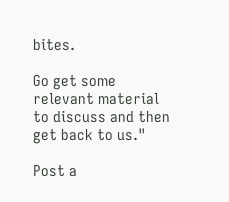bites.

Go get some relevant material to discuss and then get back to us."

Post a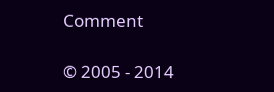Comment

© 2005 - 2014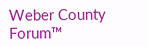Weber County Forum™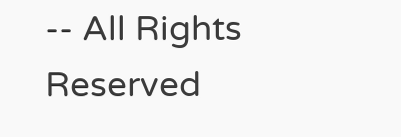-- All Rights Reserved